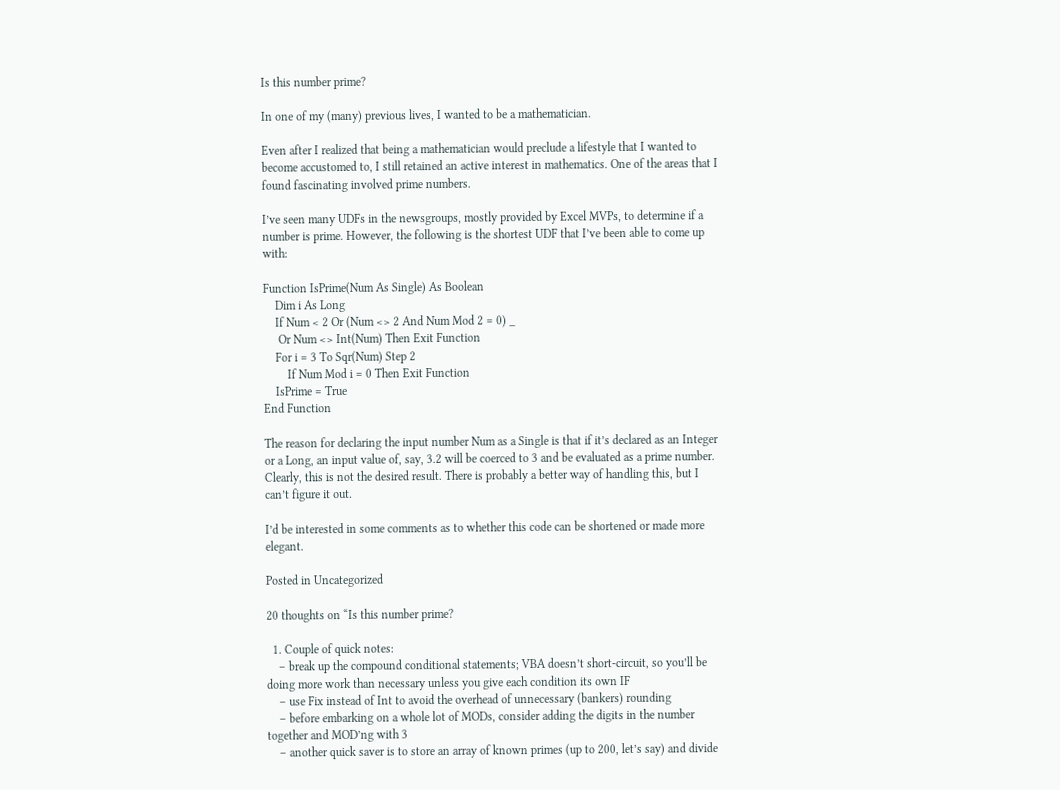Is this number prime?

In one of my (many) previous lives, I wanted to be a mathematician.

Even after I realized that being a mathematician would preclude a lifestyle that I wanted to become accustomed to, I still retained an active interest in mathematics. One of the areas that I found fascinating involved prime numbers.

I’ve seen many UDFs in the newsgroups, mostly provided by Excel MVPs, to determine if a number is prime. However, the following is the shortest UDF that I’ve been able to come up with:

Function IsPrime(Num As Single) As Boolean
    Dim i As Long
    If Num < 2 Or (Num <> 2 And Num Mod 2 = 0) _
     Or Num <> Int(Num) Then Exit Function
    For i = 3 To Sqr(Num) Step 2
        If Num Mod i = 0 Then Exit Function
    IsPrime = True
End Function

The reason for declaring the input number Num as a Single is that if it’s declared as an Integer or a Long, an input value of, say, 3.2 will be coerced to 3 and be evaluated as a prime number. Clearly, this is not the desired result. There is probably a better way of handling this, but I can’t figure it out.

I’d be interested in some comments as to whether this code can be shortened or made more elegant.

Posted in Uncategorized

20 thoughts on “Is this number prime?

  1. Couple of quick notes:
    – break up the compound conditional statements; VBA doesn’t short-circuit, so you’ll be doing more work than necessary unless you give each condition its own IF
    – use Fix instead of Int to avoid the overhead of unnecessary (bankers) rounding
    – before embarking on a whole lot of MODs, consider adding the digits in the number together and MOD’ng with 3
    – another quick saver is to store an array of known primes (up to 200, let’s say) and divide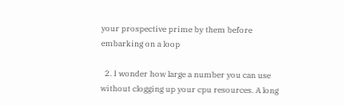your prospective prime by them before embarking on a loop

  2. I wonder how large a number you can use without clogging up your cpu resources. A long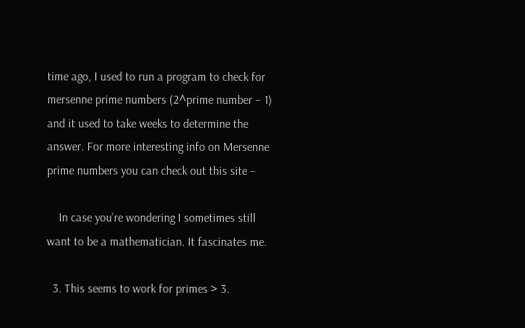time ago, I used to run a program to check for mersenne prime numbers (2^prime number – 1) and it used to take weeks to determine the answer. For more interesting info on Mersenne prime numbers you can check out this site –

    In case you’re wondering I sometimes still want to be a mathematician. It fascinates me.

  3. This seems to work for primes > 3.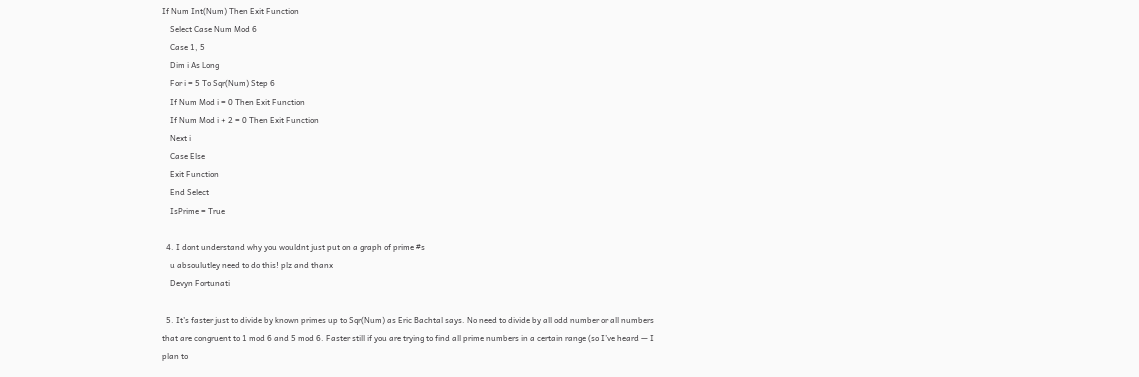If Num Int(Num) Then Exit Function
    Select Case Num Mod 6
    Case 1, 5
    Dim i As Long
    For i = 5 To Sqr(Num) Step 6
    If Num Mod i = 0 Then Exit Function
    If Num Mod i + 2 = 0 Then Exit Function
    Next i
    Case Else
    Exit Function
    End Select
    IsPrime = True

  4. I dont understand why you wouldnt just put on a graph of prime #s
    u absoulutley need to do this! plz and thanx
    Devyn Fortunati

  5. It’s faster just to divide by known primes up to Sqr(Num) as Eric Bachtal says. No need to divide by all odd number or all numbers that are congruent to 1 mod 6 and 5 mod 6. Faster still if you are trying to find all prime numbers in a certain range (so I’ve heard — I plan to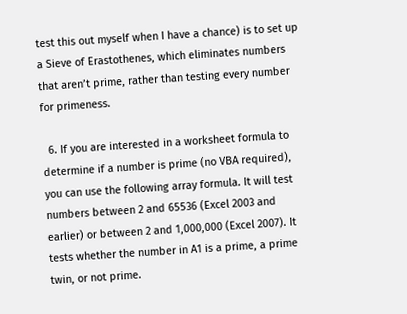test this out myself when I have a chance) is to set up a Sieve of Erastothenes, which eliminates numbers that aren’t prime, rather than testing every number for primeness.

  6. If you are interested in a worksheet formula to determine if a number is prime (no VBA required), you can use the following array formula. It will test numbers between 2 and 65536 (Excel 2003 and earlier) or between 2 and 1,000,000 (Excel 2007). It tests whether the number in A1 is a prime, a prime twin, or not prime.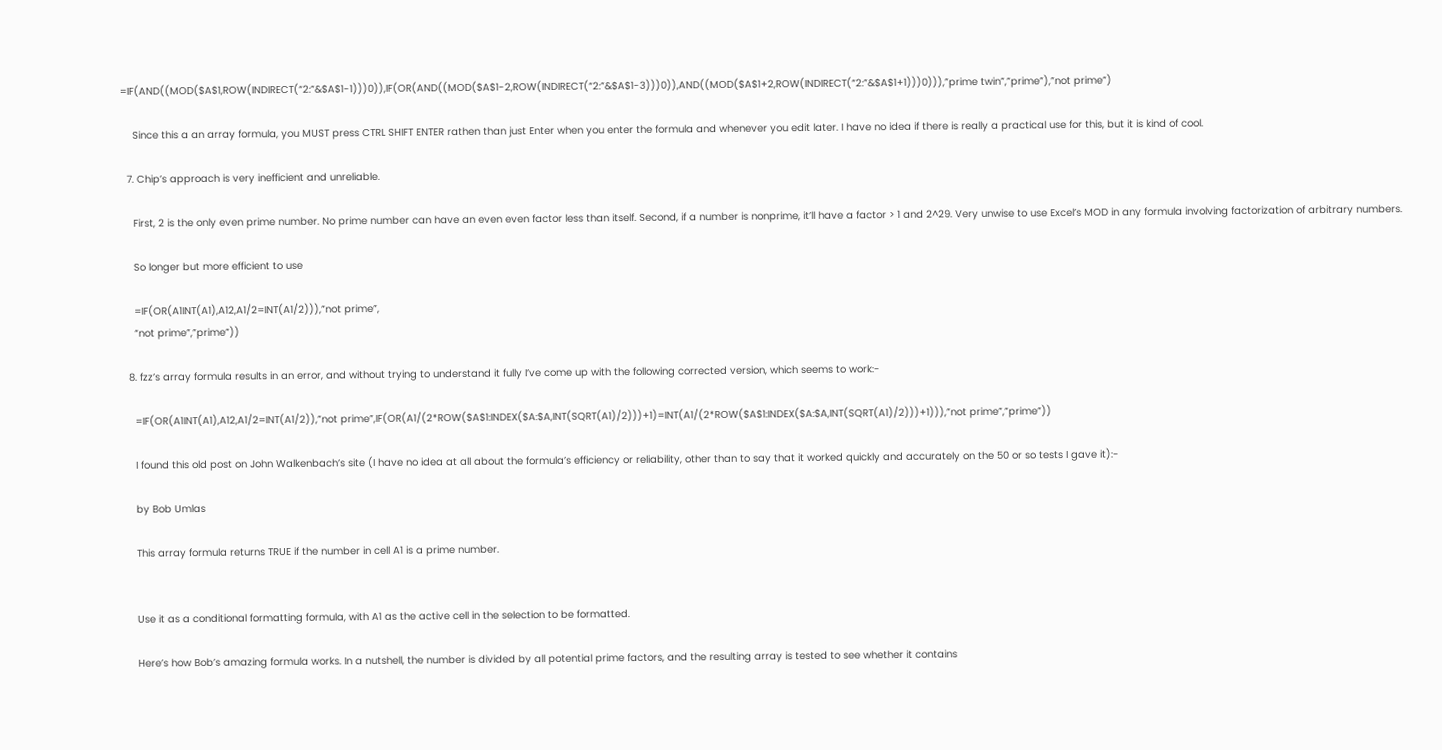=IF(AND((MOD($A$1,ROW(INDIRECT(“2:”&$A$1-1)))0)),IF(OR(AND((MOD($A$1-2,ROW(INDIRECT(“2:”&$A$1-3)))0)),AND((MOD($A$1+2,ROW(INDIRECT(“2:”&$A$1+1)))0))),”prime twin”,”prime”),”not prime”)

    Since this a an array formula, you MUST press CTRL SHIFT ENTER rathen than just Enter when you enter the formula and whenever you edit later. I have no idea if there is really a practical use for this, but it is kind of cool.

  7. Chip’s approach is very inefficient and unreliable.

    First, 2 is the only even prime number. No prime number can have an even even factor less than itself. Second, if a number is nonprime, it’ll have a factor > 1 and 2^29. Very unwise to use Excel’s MOD in any formula involving factorization of arbitrary numbers.

    So longer but more efficient to use

    =IF(OR(A1INT(A1),A12,A1/2=INT(A1/2))),”not prime”,
    “not prime”,”prime”))

  8. fzz’s array formula results in an error, and without trying to understand it fully I’ve come up with the following corrected version, which seems to work:-

    =IF(OR(A1INT(A1),A12,A1/2=INT(A1/2)),”not prime”,IF(OR(A1/(2*ROW($A$1:INDEX($A:$A,INT(SQRT(A1)/2)))+1)=INT(A1/(2*ROW($A$1:INDEX($A:$A,INT(SQRT(A1)/2)))+1))),”not prime”,”prime”))

    I found this old post on John Walkenbach’s site (I have no idea at all about the formula’s efficiency or reliability, other than to say that it worked quickly and accurately on the 50 or so tests I gave it):-

    by Bob Umlas

    This array formula returns TRUE if the number in cell A1 is a prime number.


    Use it as a conditional formatting formula, with A1 as the active cell in the selection to be formatted.

    Here’s how Bob’s amazing formula works. In a nutshell, the number is divided by all potential prime factors, and the resulting array is tested to see whether it contains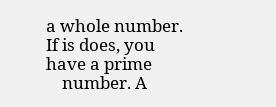a whole number. If is does, you have a prime
    number. A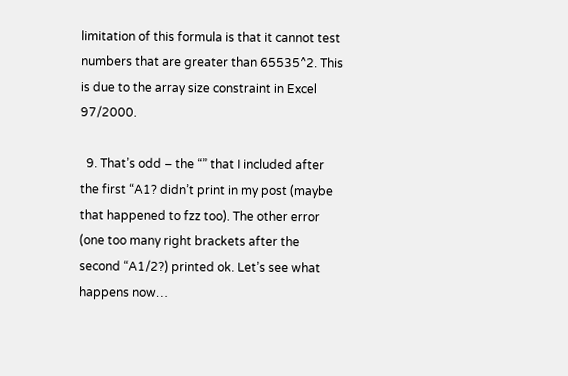limitation of this formula is that it cannot test numbers that are greater than 65535^2. This is due to the array size constraint in Excel 97/2000.

  9. That’s odd – the “” that I included after the first “A1? didn’t print in my post (maybe that happened to fzz too). The other error (one too many right brackets after the second “A1/2?) printed ok. Let’s see what happens now…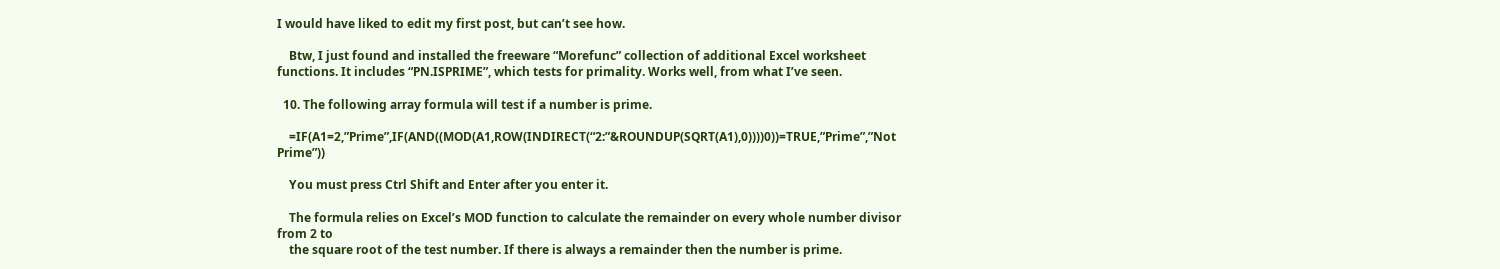I would have liked to edit my first post, but can’t see how.

    Btw, I just found and installed the freeware “Morefunc” collection of additional Excel worksheet functions. It includes “PN.ISPRIME”, which tests for primality. Works well, from what I’ve seen.

  10. The following array formula will test if a number is prime.

    =IF(A1=2,”Prime”,IF(AND((MOD(A1,ROW(INDIRECT(“2:”&ROUNDUP(SQRT(A1),0))))0))=TRUE,”Prime”,”Not Prime”))

    You must press Ctrl Shift and Enter after you enter it.

    The formula relies on Excel’s MOD function to calculate the remainder on every whole number divisor from 2 to
    the square root of the test number. If there is always a remainder then the number is prime.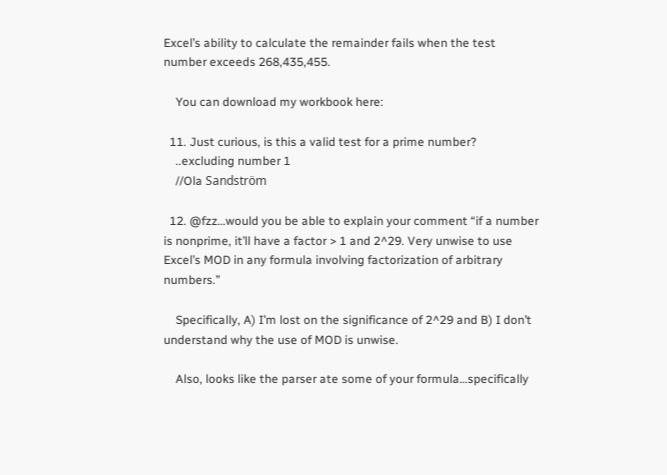Excel’s ability to calculate the remainder fails when the test number exceeds 268,435,455.

    You can download my workbook here:

  11. Just curious, is this a valid test for a prime number?
    ..excluding number 1
    //Ola Sandström

  12. @fzz…would you be able to explain your comment “if a number is nonprime, it’ll have a factor > 1 and 2^29. Very unwise to use Excel’s MOD in any formula involving factorization of arbitrary numbers.”

    Specifically, A) I’m lost on the significance of 2^29 and B) I don’t understand why the use of MOD is unwise.

    Also, looks like the parser ate some of your formula…specifically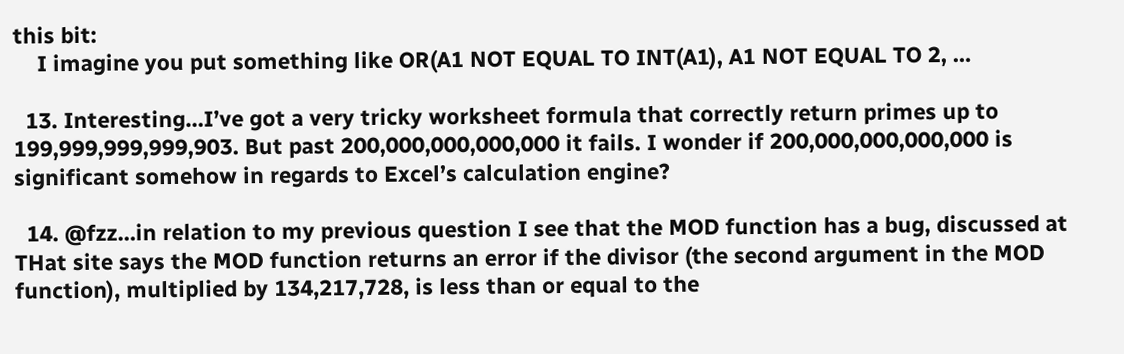this bit:
    I imagine you put something like OR(A1 NOT EQUAL TO INT(A1), A1 NOT EQUAL TO 2, …

  13. Interesting…I’ve got a very tricky worksheet formula that correctly return primes up to 199,999,999,999,903. But past 200,000,000,000,000 it fails. I wonder if 200,000,000,000,000 is significant somehow in regards to Excel’s calculation engine?

  14. @fzz…in relation to my previous question I see that the MOD function has a bug, discussed at THat site says the MOD function returns an error if the divisor (the second argument in the MOD function), multiplied by 134,217,728, is less than or equal to the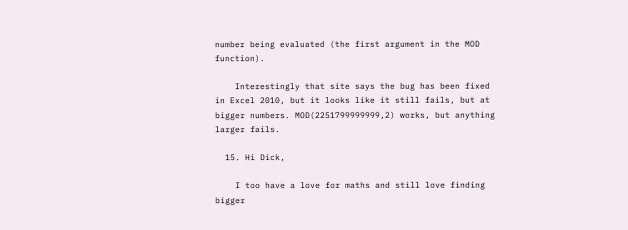number being evaluated (the first argument in the MOD function).

    Interestingly that site says the bug has been fixed in Excel 2010, but it looks like it still fails, but at bigger numbers. MOD(2251799999999,2) works, but anything larger fails.

  15. Hi Dick,

    I too have a love for maths and still love finding bigger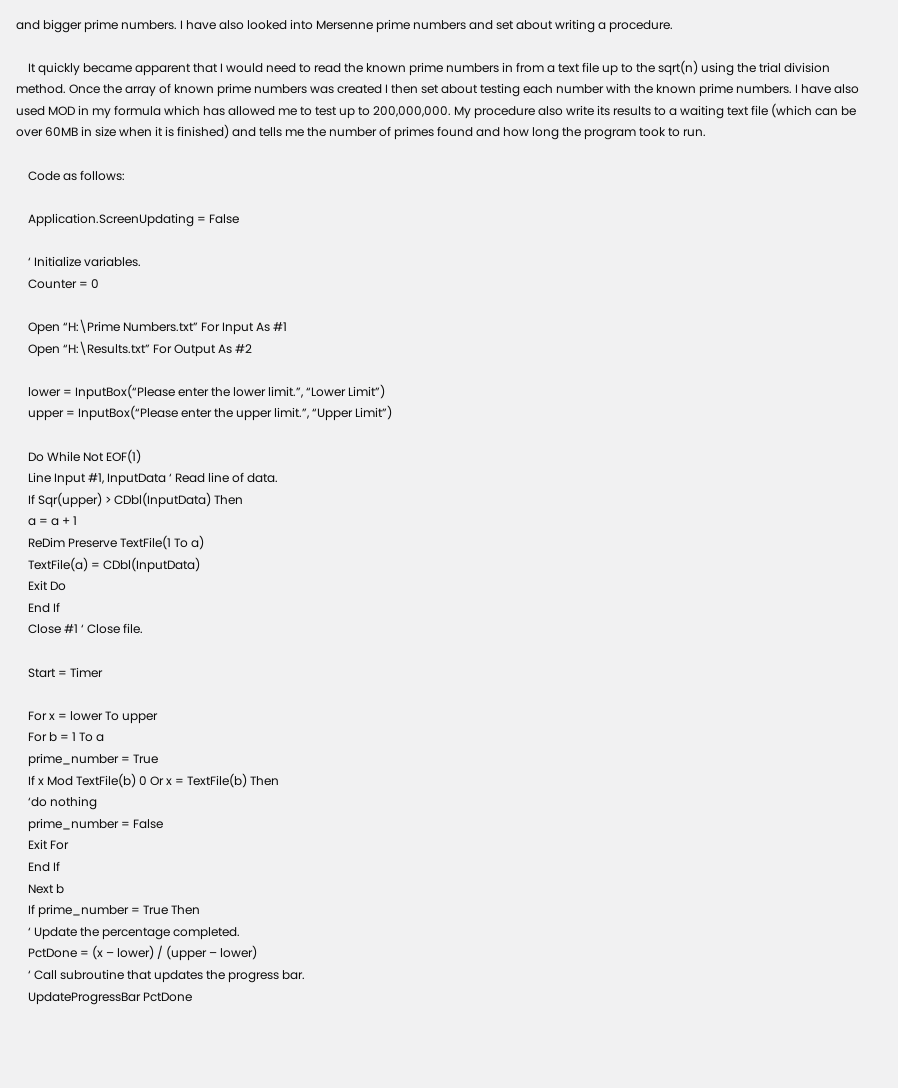and bigger prime numbers. I have also looked into Mersenne prime numbers and set about writing a procedure.

    It quickly became apparent that I would need to read the known prime numbers in from a text file up to the sqrt(n) using the trial division method. Once the array of known prime numbers was created I then set about testing each number with the known prime numbers. I have also used MOD in my formula which has allowed me to test up to 200,000,000. My procedure also write its results to a waiting text file (which can be over 60MB in size when it is finished) and tells me the number of primes found and how long the program took to run.

    Code as follows:

    Application.ScreenUpdating = False

    ‘ Initialize variables.
    Counter = 0

    Open “H:\Prime Numbers.txt” For Input As #1
    Open “H:\Results.txt” For Output As #2

    lower = InputBox(“Please enter the lower limit.”, “Lower Limit”)
    upper = InputBox(“Please enter the upper limit.”, “Upper Limit”)

    Do While Not EOF(1)
    Line Input #1, InputData ‘ Read line of data.
    If Sqr(upper) > CDbl(InputData) Then
    a = a + 1
    ReDim Preserve TextFile(1 To a)
    TextFile(a) = CDbl(InputData)
    Exit Do
    End If
    Close #1 ‘ Close file.

    Start = Timer

    For x = lower To upper
    For b = 1 To a
    prime_number = True
    If x Mod TextFile(b) 0 Or x = TextFile(b) Then
    ‘do nothing
    prime_number = False
    Exit For
    End If
    Next b
    If prime_number = True Then
    ‘ Update the percentage completed.
    PctDone = (x – lower) / (upper – lower)
    ‘ Call subroutine that updates the progress bar.
    UpdateProgressBar PctDone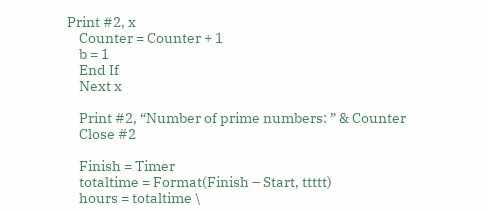Print #2, x
    Counter = Counter + 1
    b = 1
    End If
    Next x

    Print #2, “Number of prime numbers: ” & Counter
    Close #2

    Finish = Timer
    totaltime = Format(Finish – Start, ttttt)
    hours = totaltime \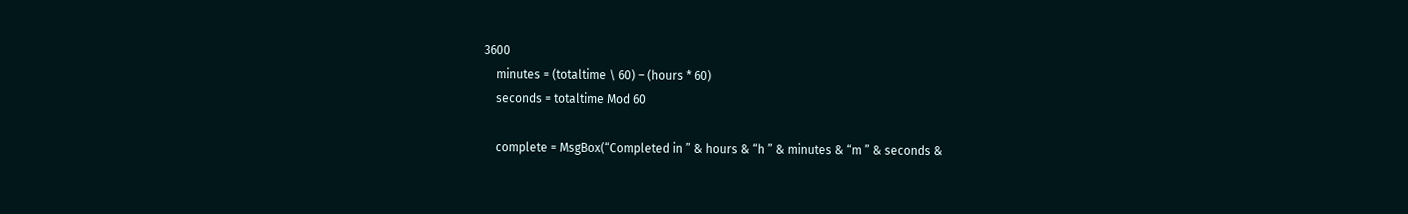3600
    minutes = (totaltime \ 60) – (hours * 60)
    seconds = totaltime Mod 60

    complete = MsgBox(“Completed in ” & hours & “h ” & minutes & “m ” & seconds &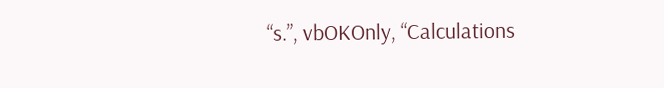“s.”, vbOKOnly, “Calculations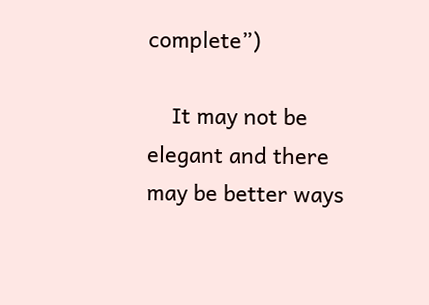complete”)

    It may not be elegant and there may be better ways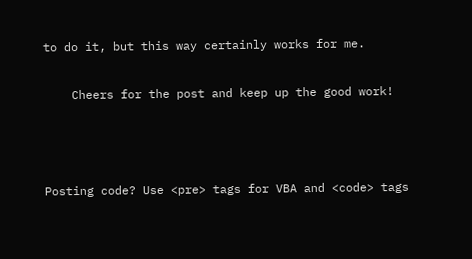to do it, but this way certainly works for me.

    Cheers for the post and keep up the good work!



Posting code? Use <pre> tags for VBA and <code> tags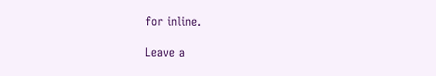for inline.

Leave a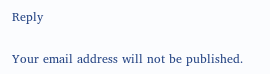Reply

Your email address will not be published.